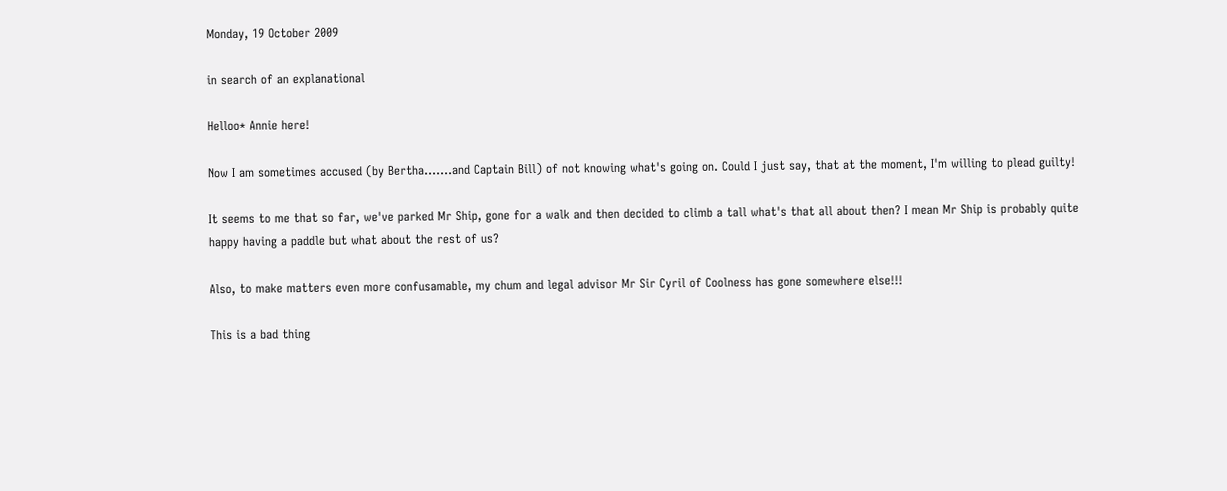Monday, 19 October 2009

in search of an explanational

Helloo* Annie here!

Now I am sometimes accused (by Bertha.......and Captain Bill) of not knowing what's going on. Could I just say, that at the moment, I'm willing to plead guilty!

It seems to me that so far, we've parked Mr Ship, gone for a walk and then decided to climb a tall what's that all about then? I mean Mr Ship is probably quite happy having a paddle but what about the rest of us?

Also, to make matters even more confusamable, my chum and legal advisor Mr Sir Cyril of Coolness has gone somewhere else!!!

This is a bad thing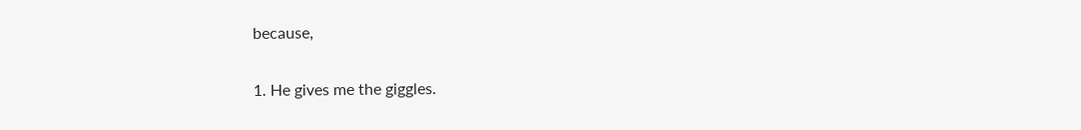because,

1. He gives me the giggles.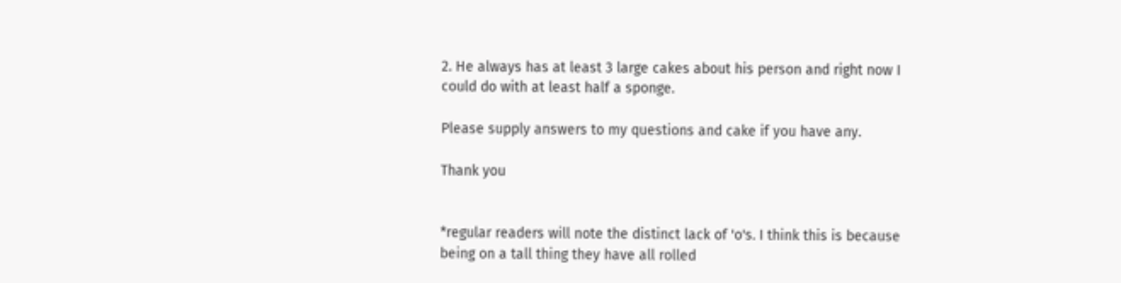2. He always has at least 3 large cakes about his person and right now I could do with at least half a sponge.

Please supply answers to my questions and cake if you have any.

Thank you


*regular readers will note the distinct lack of 'o's. I think this is because being on a tall thing they have all rolled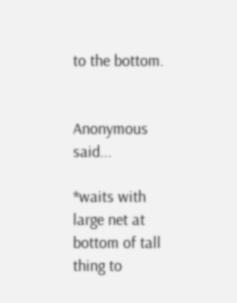to the bottom.


Anonymous said...

*waits with large net at bottom of tall thing to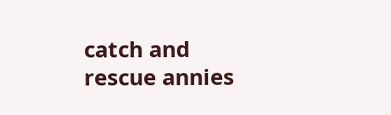catch and rescue annies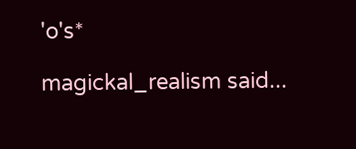'o's*

magickal_realism said...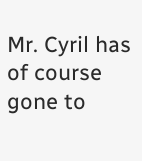Mr. Cyril has of course gone to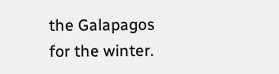the Galapagos for the winter.